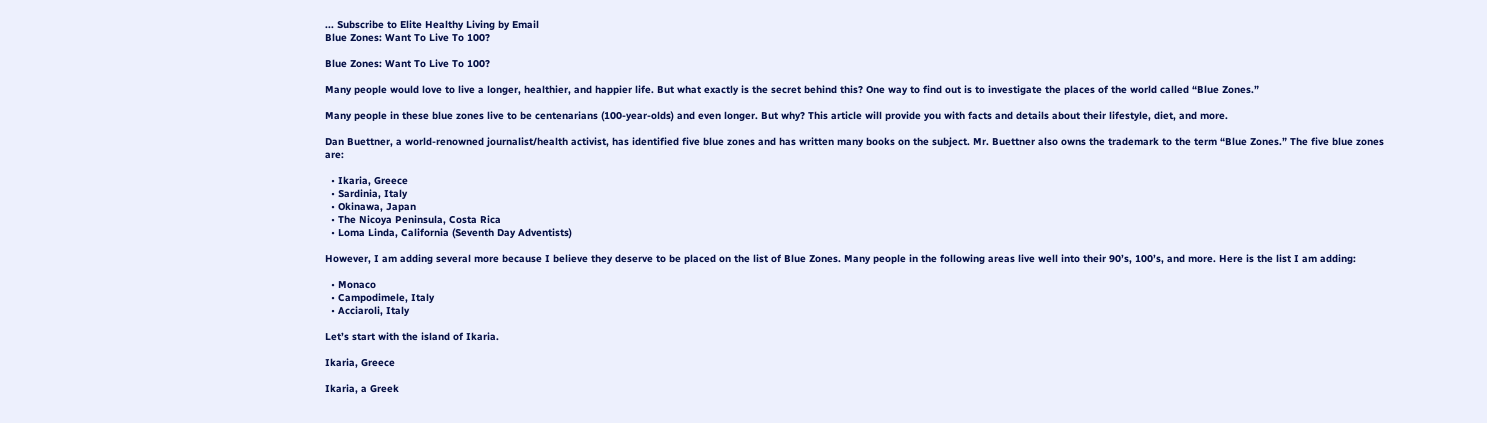... Subscribe to Elite Healthy Living by Email
Blue Zones: Want To Live To 100?

Blue Zones: Want To Live To 100?

Many people would love to live a longer, healthier, and happier life. But what exactly is the secret behind this? One way to find out is to investigate the places of the world called “Blue Zones.”

Many people in these blue zones live to be centenarians (100-year-olds) and even longer. But why? This article will provide you with facts and details about their lifestyle, diet, and more.

Dan Buettner, a world-renowned journalist/health activist, has identified five blue zones and has written many books on the subject. Mr. Buettner also owns the trademark to the term “Blue Zones.” The five blue zones are:

  • Ikaria, Greece
  • Sardinia, Italy
  • Okinawa, Japan
  • The Nicoya Peninsula, Costa Rica
  • Loma Linda, California (Seventh Day Adventists)

However, I am adding several more because I believe they deserve to be placed on the list of Blue Zones. Many people in the following areas live well into their 90’s, 100’s, and more. Here is the list I am adding:

  • Monaco
  • Campodimele, Italy
  • Acciaroli, Italy

Let’s start with the island of Ikaria.

Ikaria, Greece

Ikaria, a Greek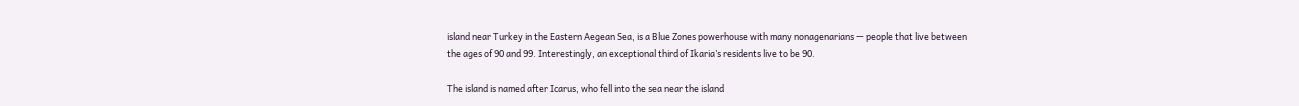island near Turkey in the Eastern Aegean Sea, is a Blue Zones powerhouse with many nonagenarians — people that live between the ages of 90 and 99. Interestingly, an exceptional third of Ikaria’s residents live to be 90.

The island is named after Icarus, who fell into the sea near the island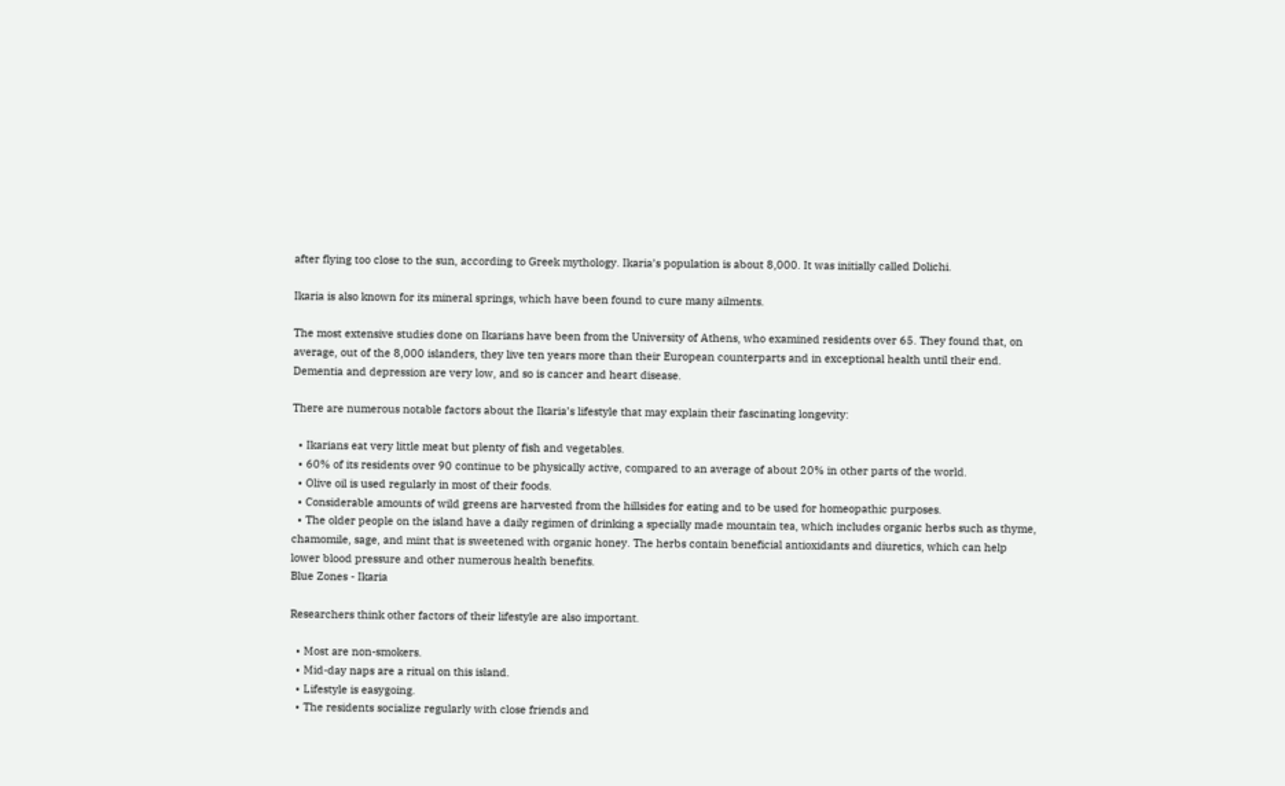after flying too close to the sun, according to Greek mythology. Ikaria’s population is about 8,000. It was initially called Dolichi.

Ikaria is also known for its mineral springs, which have been found to cure many ailments.

The most extensive studies done on Ikarians have been from the University of Athens, who examined residents over 65. They found that, on average, out of the 8,000 islanders, they live ten years more than their European counterparts and in exceptional health until their end. Dementia and depression are very low, and so is cancer and heart disease.

There are numerous notable factors about the Ikaria’s lifestyle that may explain their fascinating longevity:

  • Ikarians eat very little meat but plenty of fish and vegetables.
  • 60% of its residents over 90 continue to be physically active, compared to an average of about 20% in other parts of the world.
  • Olive oil is used regularly in most of their foods.
  • Considerable amounts of wild greens are harvested from the hillsides for eating and to be used for homeopathic purposes.
  • The older people on the island have a daily regimen of drinking a specially made mountain tea, which includes organic herbs such as thyme, chamomile, sage, and mint that is sweetened with organic honey. The herbs contain beneficial antioxidants and diuretics, which can help lower blood pressure and other numerous health benefits.
Blue Zones - Ikaria

Researchers think other factors of their lifestyle are also important.

  • Most are non-smokers.
  • Mid-day naps are a ritual on this island.
  • Lifestyle is easygoing.
  • The residents socialize regularly with close friends and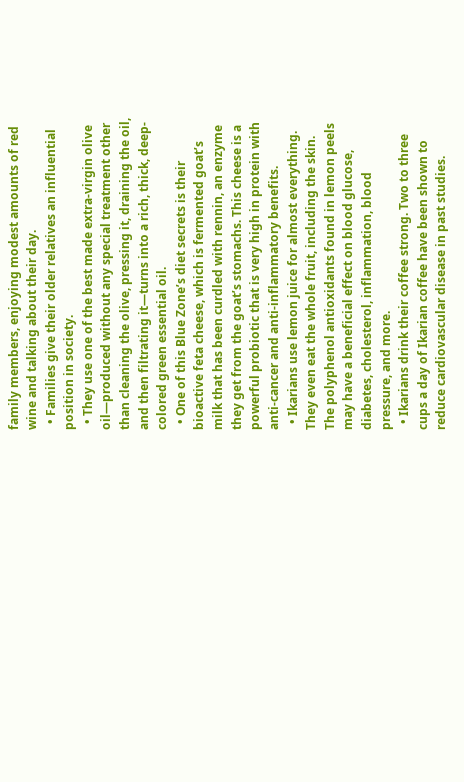family members, enjoying modest amounts of red wine and talking about their day.
  • Families give their older relatives an influential position in society.
  • They use one of the best made extra-virgin olive oil—produced without any special treatment other than cleaning the olive, pressing it, draining the oil, and then filtrating it—turns into a rich, thick, deep-colored green essential oil.
  • One of this Blue Zone’s diet secrets is their bioactive feta cheese, which is fermented goat’s milk that has been curdled with rennin, an enzyme they get from the goat’s stomachs. This cheese is a powerful probiotic that is very high in protein with anti-cancer and anti-inflammatory benefits.
  • Ikarians use lemon juice for almost everything. They even eat the whole fruit, including the skin. The polyphenol antioxidants found in lemon peels may have a beneficial effect on blood glucose, diabetes, cholesterol, inflammation, blood pressure, and more.
  • Ikarians drink their coffee strong. Two to three cups a day of Ikarian coffee have been shown to reduce cardiovascular disease in past studies.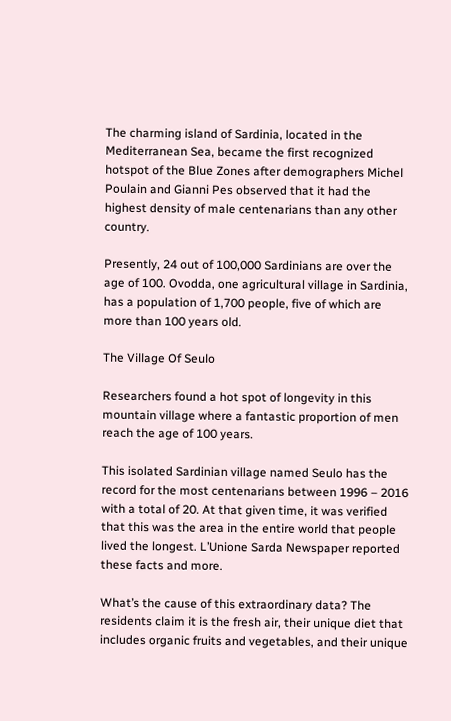The charming island of Sardinia, located in the Mediterranean Sea, became the first recognized hotspot of the Blue Zones after demographers Michel Poulain and Gianni Pes observed that it had the highest density of male centenarians than any other country.

Presently, 24 out of 100,000 Sardinians are over the age of 100. Ovodda, one agricultural village in Sardinia, has a population of 1,700 people, five of which are more than 100 years old.

The Village Of Seulo

Researchers found a hot spot of longevity in this mountain village where a fantastic proportion of men reach the age of 100 years.

This isolated Sardinian village named Seulo has the record for the most centenarians between 1996 – 2016 with a total of 20. At that given time, it was verified that this was the area in the entire world that people lived the longest. L’Unione Sarda Newspaper reported these facts and more.

What’s the cause of this extraordinary data? The residents claim it is the fresh air, their unique diet that includes organic fruits and vegetables, and their unique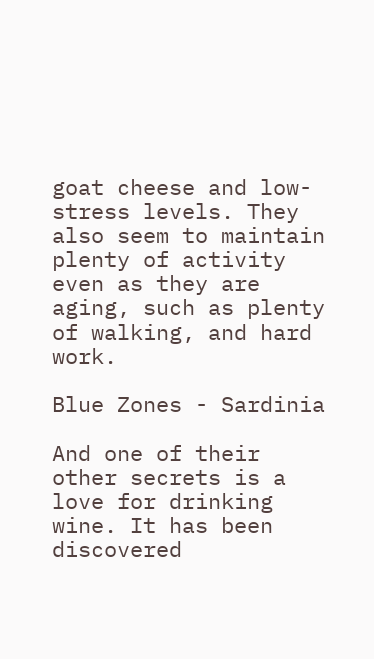goat cheese and low-stress levels. They also seem to maintain plenty of activity even as they are aging, such as plenty of walking, and hard work.

Blue Zones - Sardinia

And one of their other secrets is a love for drinking wine. It has been discovered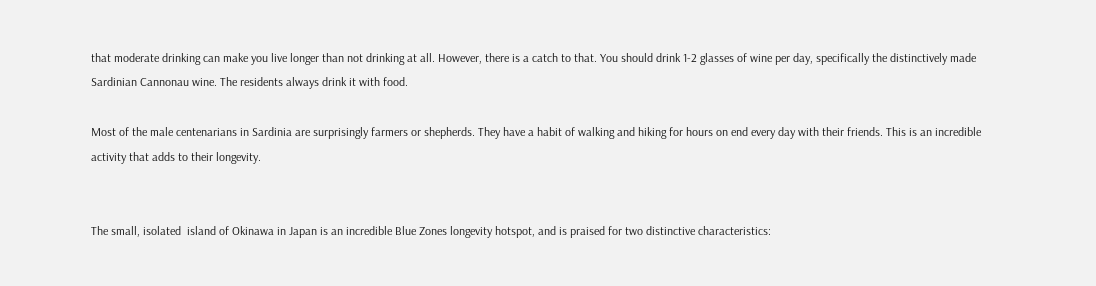that moderate drinking can make you live longer than not drinking at all. However, there is a catch to that. You should drink 1-2 glasses of wine per day, specifically the distinctively made Sardinian Cannonau wine. The residents always drink it with food.

Most of the male centenarians in Sardinia are surprisingly farmers or shepherds. They have a habit of walking and hiking for hours on end every day with their friends. This is an incredible activity that adds to their longevity.


The small, isolated  island of Okinawa in Japan is an incredible Blue Zones longevity hotspot, and is praised for two distinctive characteristics: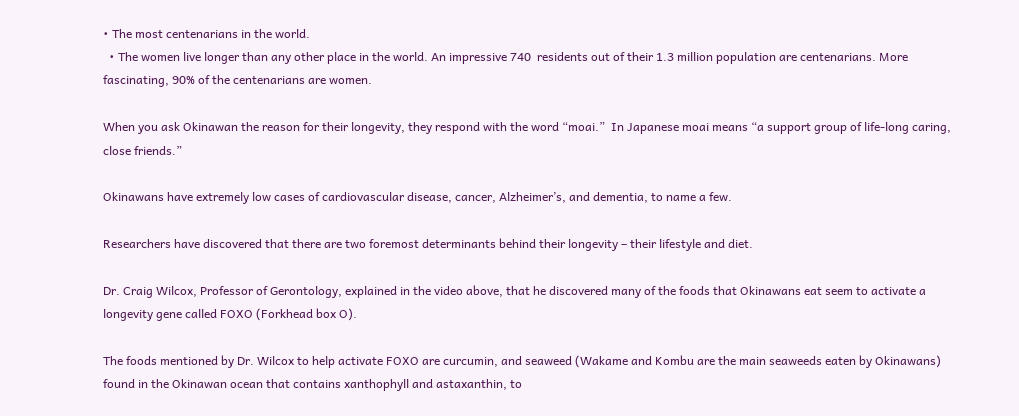• The most centenarians in the world.
  • The women live longer than any other place in the world. An impressive 740  residents out of their 1.3 million population are centenarians. More fascinating, 90% of the centenarians are women.

When you ask Okinawan the reason for their longevity, they respond with the word “moai.”  In Japanese moai means “a support group of life-long caring, close friends.”

Okinawans have extremely low cases of cardiovascular disease, cancer, Alzheimer’s, and dementia, to name a few.

Researchers have discovered that there are two foremost determinants behind their longevity – their lifestyle and diet.

Dr. Craig Wilcox, Professor of Gerontology, explained in the video above, that he discovered many of the foods that Okinawans eat seem to activate a longevity gene called FOXO (Forkhead box O).

The foods mentioned by Dr. Wilcox to help activate FOXO are curcumin, and seaweed (Wakame and Kombu are the main seaweeds eaten by Okinawans) found in the Okinawan ocean that contains xanthophyll and astaxanthin, to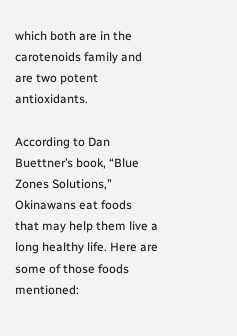which both are in the carotenoids family and are two potent antioxidants.

According to Dan Buettner’s book, “Blue Zones Solutions,” Okinawans eat foods that may help them live a long healthy life. Here are some of those foods mentioned: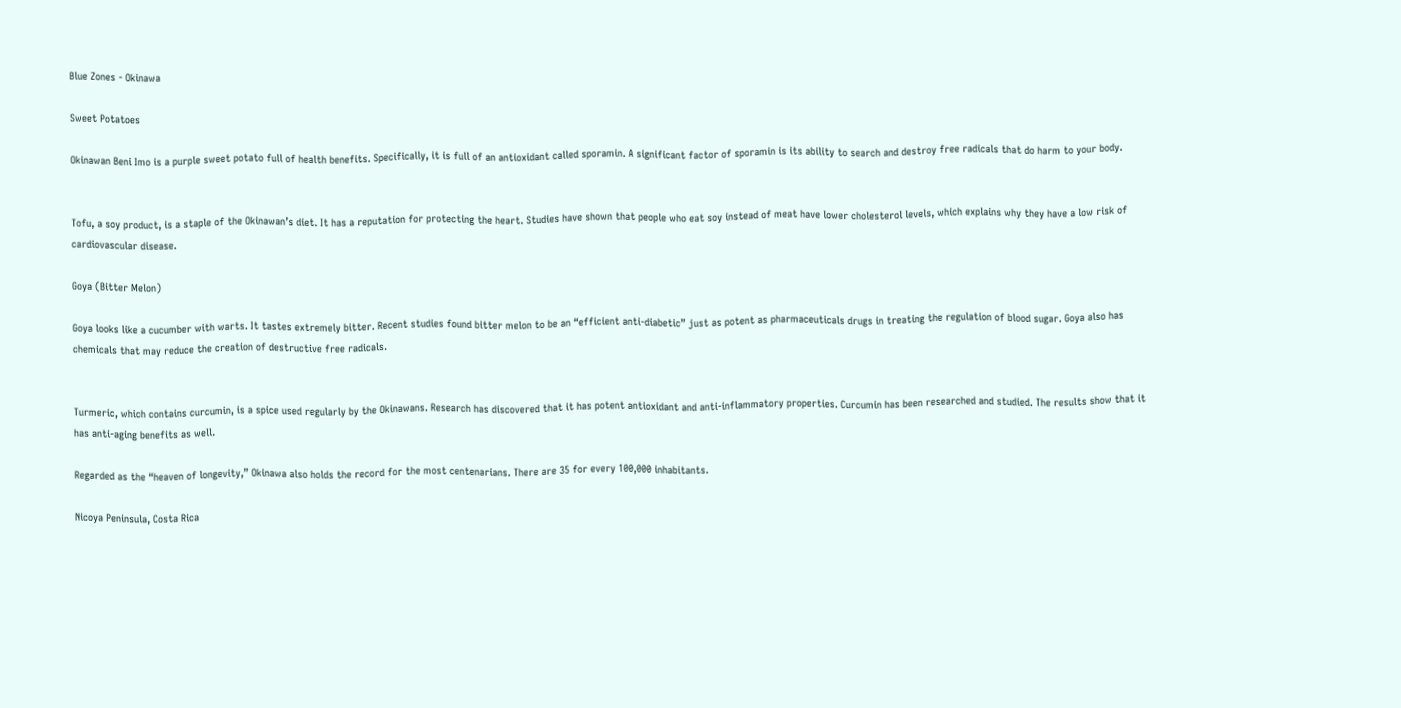Blue Zones - Okinawa

Sweet Potatoes

Okinawan Beni Imo is a purple sweet potato full of health benefits. Specifically, it is full of an antioxidant called sporamin. A significant factor of sporamin is its ability to search and destroy free radicals that do harm to your body.


Tofu, a soy product, is a staple of the Okinawan’s diet. It has a reputation for protecting the heart. Studies have shown that people who eat soy instead of meat have lower cholesterol levels, which explains why they have a low risk of cardiovascular disease.

Goya (Bitter Melon)

Goya looks like a cucumber with warts. It tastes extremely bitter. Recent studies found bitter melon to be an “efficient anti-diabetic” just as potent as pharmaceuticals drugs in treating the regulation of blood sugar. Goya also has chemicals that may reduce the creation of destructive free radicals.


Turmeric, which contains curcumin, is a spice used regularly by the Okinawans. Research has discovered that it has potent antioxidant and anti-inflammatory properties. Curcumin has been researched and studied. The results show that it has anti-aging benefits as well.

Regarded as the “heaven of longevity,” Okinawa also holds the record for the most centenarians. There are 35 for every 100,000 inhabitants.

Nicoya Peninsula, Costa Rica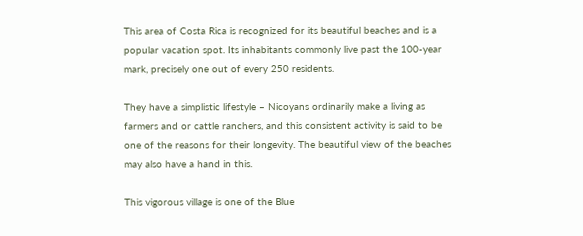This area of Costa Rica is recognized for its beautiful beaches and is a popular vacation spot. Its inhabitants commonly live past the 100-year mark, precisely one out of every 250 residents.

They have a simplistic lifestyle – Nicoyans ordinarily make a living as farmers and or cattle ranchers, and this consistent activity is said to be one of the reasons for their longevity. The beautiful view of the beaches may also have a hand in this.

This vigorous village is one of the Blue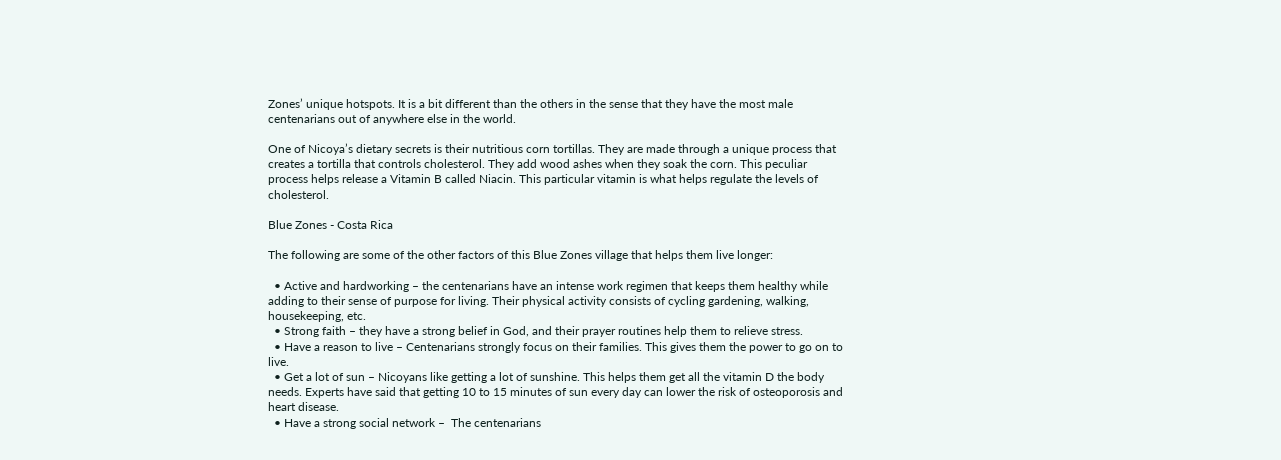Zones’ unique hotspots. It is a bit different than the others in the sense that they have the most male centenarians out of anywhere else in the world.

One of Nicoya’s dietary secrets is their nutritious corn tortillas. They are made through a unique process that creates a tortilla that controls cholesterol. They add wood ashes when they soak the corn. This peculiar process helps release a Vitamin B called Niacin. This particular vitamin is what helps regulate the levels of cholesterol.

Blue Zones - Costa Rica

The following are some of the other factors of this Blue Zones village that helps them live longer:

  • Active and hardworking – the centenarians have an intense work regimen that keeps them healthy while adding to their sense of purpose for living. Their physical activity consists of cycling gardening, walking, housekeeping, etc.
  • Strong faith – they have a strong belief in God, and their prayer routines help them to relieve stress.
  • Have a reason to live – Centenarians strongly focus on their families. This gives them the power to go on to live.
  • Get a lot of sun – Nicoyans like getting a lot of sunshine. This helps them get all the vitamin D the body needs. Experts have said that getting 10 to 15 minutes of sun every day can lower the risk of osteoporosis and heart disease.
  • Have a strong social network –  The centenarians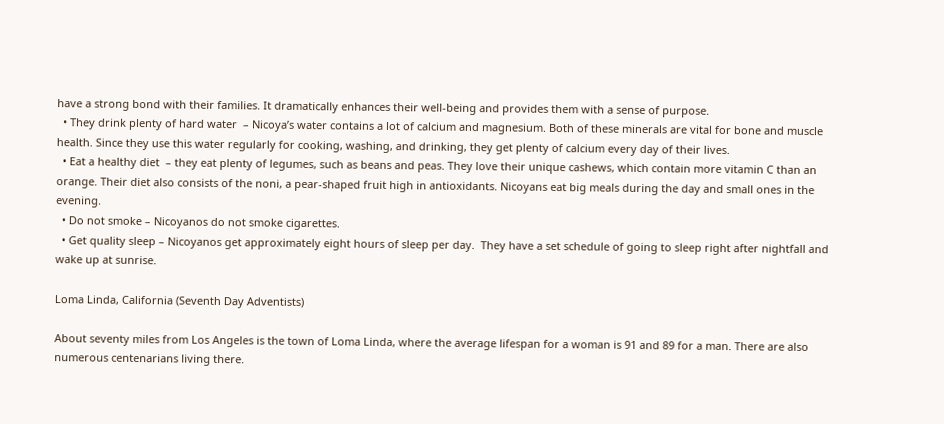have a strong bond with their families. It dramatically enhances their well-being and provides them with a sense of purpose.
  • They drink plenty of hard water  – Nicoya’s water contains a lot of calcium and magnesium. Both of these minerals are vital for bone and muscle health. Since they use this water regularly for cooking, washing, and drinking, they get plenty of calcium every day of their lives.
  • Eat a healthy diet  – they eat plenty of legumes, such as beans and peas. They love their unique cashews, which contain more vitamin C than an orange. Their diet also consists of the noni, a pear-shaped fruit high in antioxidants. Nicoyans eat big meals during the day and small ones in the evening.
  • Do not smoke – Nicoyanos do not smoke cigarettes.
  • Get quality sleep – Nicoyanos get approximately eight hours of sleep per day.  They have a set schedule of going to sleep right after nightfall and wake up at sunrise.

Loma Linda, California (Seventh Day Adventists)

About seventy miles from Los Angeles is the town of Loma Linda, where the average lifespan for a woman is 91 and 89 for a man. There are also numerous centenarians living there.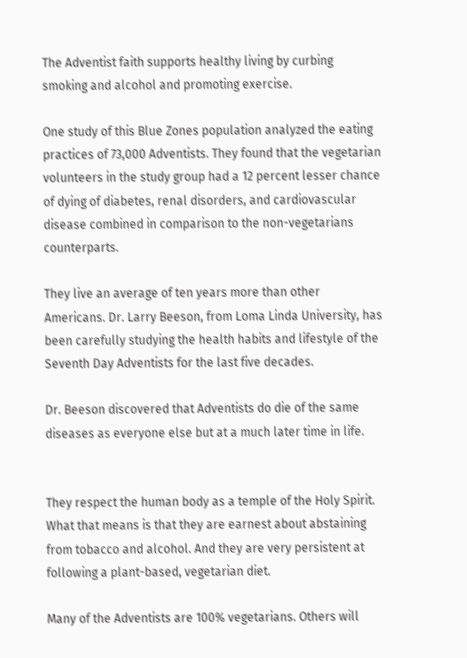The Adventist faith supports healthy living by curbing smoking and alcohol and promoting exercise.

One study of this Blue Zones population analyzed the eating practices of 73,000 Adventists. They found that the vegetarian volunteers in the study group had a 12 percent lesser chance of dying of diabetes, renal disorders, and cardiovascular disease combined in comparison to the non-vegetarians counterparts.

They live an average of ten years more than other Americans. Dr. Larry Beeson, from Loma Linda University, has been carefully studying the health habits and lifestyle of the Seventh Day Adventists for the last five decades.

Dr. Beeson discovered that Adventists do die of the same diseases as everyone else but at a much later time in life.


They respect the human body as a temple of the Holy Spirit. What that means is that they are earnest about abstaining from tobacco and alcohol. And they are very persistent at following a plant-based, vegetarian diet.

Many of the Adventists are 100% vegetarians. Others will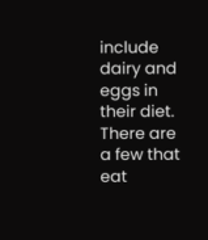include dairy and eggs in their diet. There are a few that eat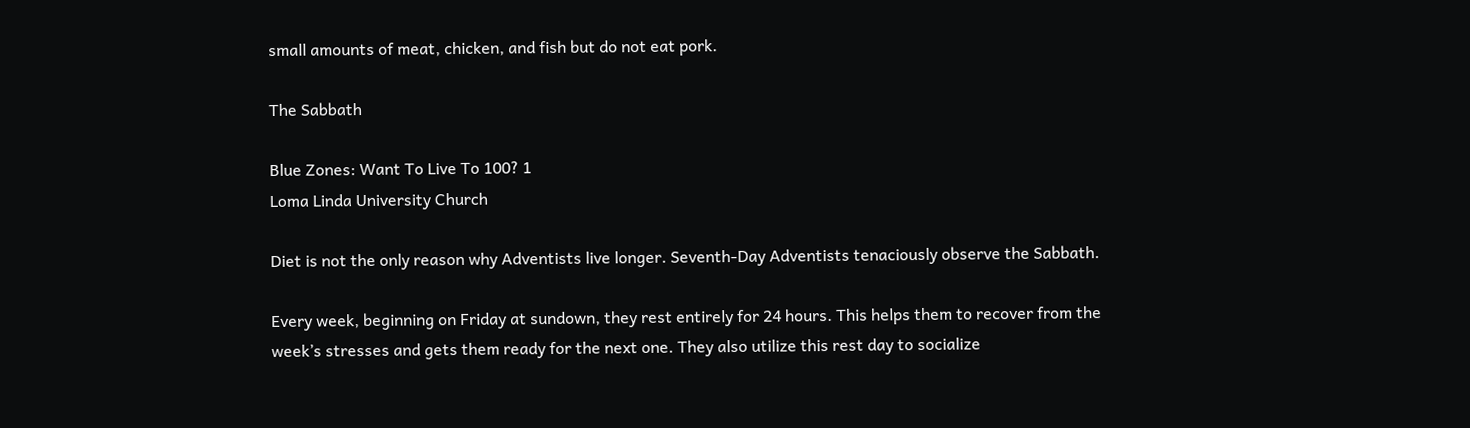small amounts of meat, chicken, and fish but do not eat pork.

The Sabbath

Blue Zones: Want To Live To 100? 1
Loma Linda University Church

Diet is not the only reason why Adventists live longer. Seventh-Day Adventists tenaciously observe the Sabbath.

Every week, beginning on Friday at sundown, they rest entirely for 24 hours. This helps them to recover from the week’s stresses and gets them ready for the next one. They also utilize this rest day to socialize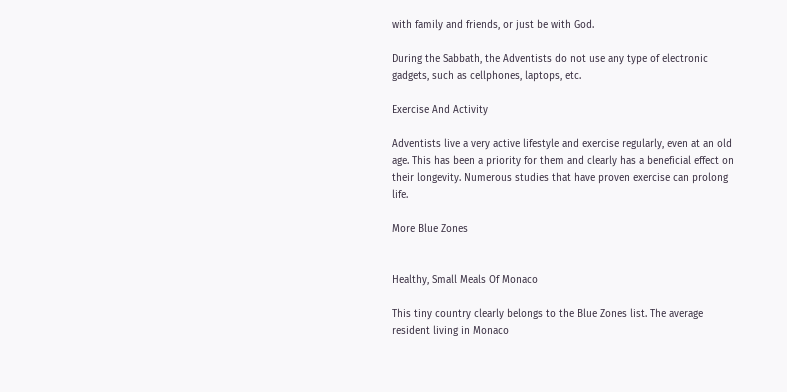with family and friends, or just be with God.

During the Sabbath, the Adventists do not use any type of electronic gadgets, such as cellphones, laptops, etc.

Exercise And Activity

Adventists live a very active lifestyle and exercise regularly, even at an old age. This has been a priority for them and clearly has a beneficial effect on their longevity. Numerous studies that have proven exercise can prolong life.

More Blue Zones


Healthy, Small Meals Of Monaco

This tiny country clearly belongs to the Blue Zones list. The average resident living in Monaco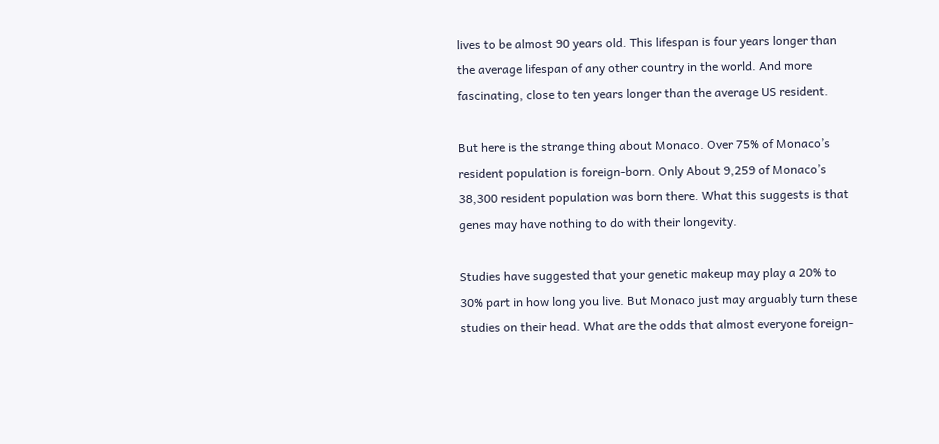lives to be almost 90 years old. This lifespan is four years longer than the average lifespan of any other country in the world. And more fascinating, close to ten years longer than the average US resident.

But here is the strange thing about Monaco. Over 75% of Monaco’s resident population is foreign-born. Only About 9,259 of Monaco’s 38,300 resident population was born there. What this suggests is that genes may have nothing to do with their longevity.

Studies have suggested that your genetic makeup may play a 20% to 30% part in how long you live. But Monaco just may arguably turn these studies on their head. What are the odds that almost everyone foreign-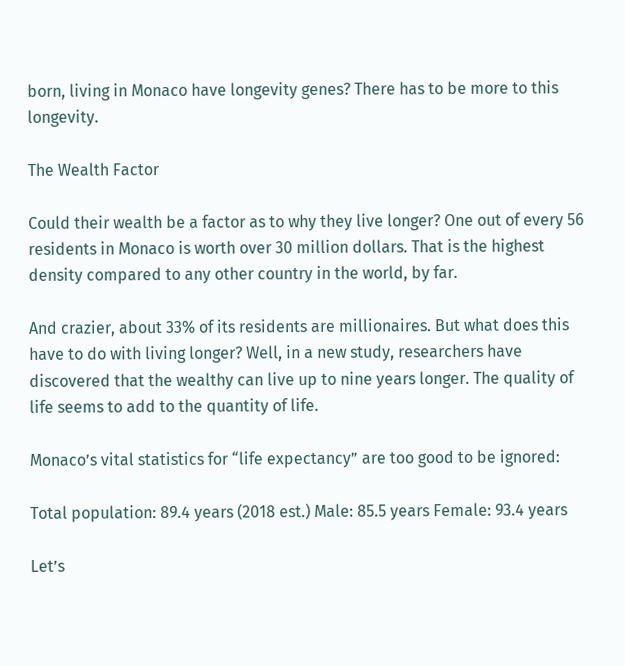born, living in Monaco have longevity genes? There has to be more to this longevity.

The Wealth Factor

Could their wealth be a factor as to why they live longer? One out of every 56 residents in Monaco is worth over 30 million dollars. That is the highest density compared to any other country in the world, by far.

And crazier, about 33% of its residents are millionaires. But what does this have to do with living longer? Well, in a new study, researchers have discovered that the wealthy can live up to nine years longer. The quality of life seems to add to the quantity of life.

Monaco’s vital statistics for “life expectancy” are too good to be ignored:

Total population: 89.4 years (2018 est.) Male: 85.5 years Female: 93.4 years

Let’s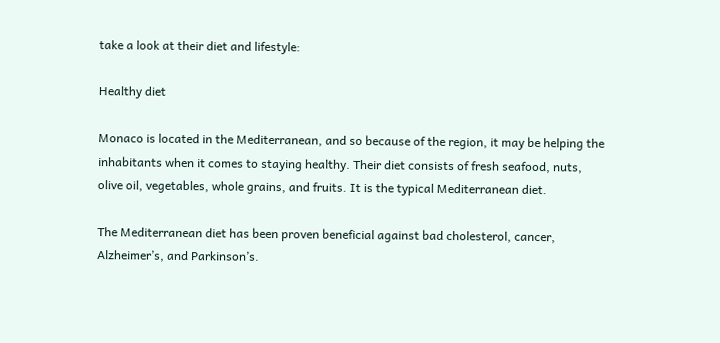take a look at their diet and lifestyle:

Healthy diet

Monaco is located in the Mediterranean, and so because of the region, it may be helping the inhabitants when it comes to staying healthy. Their diet consists of fresh seafood, nuts, olive oil, vegetables, whole grains, and fruits. It is the typical Mediterranean diet.

The Mediterranean diet has been proven beneficial against bad cholesterol, cancer, Alzheimer’s, and Parkinson’s.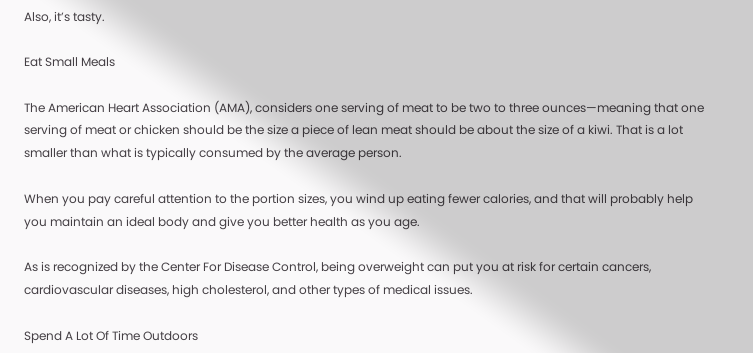Also, it’s tasty.

Eat Small Meals

The American Heart Association (AMA), considers one serving of meat to be two to three ounces—meaning that one serving of meat or chicken should be the size a piece of lean meat should be about the size of a kiwi. That is a lot smaller than what is typically consumed by the average person.

When you pay careful attention to the portion sizes, you wind up eating fewer calories, and that will probably help you maintain an ideal body and give you better health as you age.

As is recognized by the Center For Disease Control, being overweight can put you at risk for certain cancers, cardiovascular diseases, high cholesterol, and other types of medical issues.

Spend A Lot Of Time Outdoors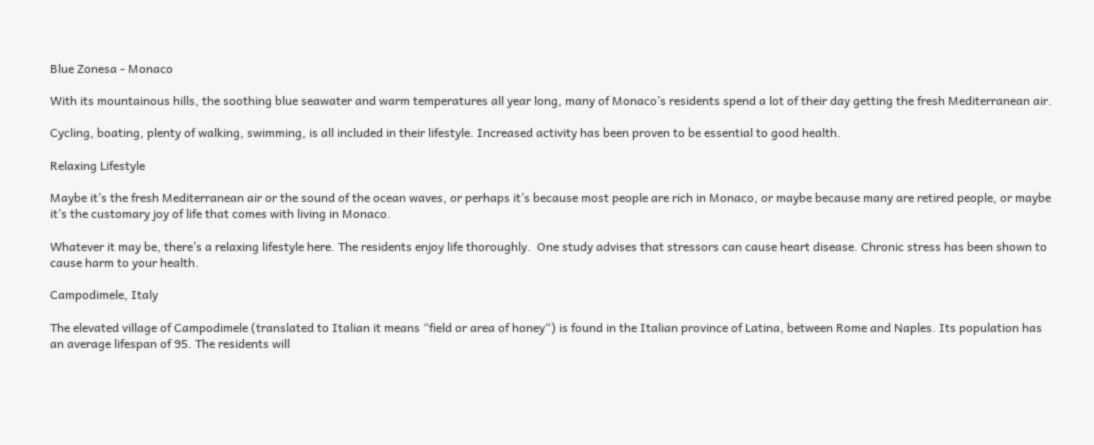Blue Zonesa - Monaco

With its mountainous hills, the soothing blue seawater and warm temperatures all year long, many of Monaco’s residents spend a lot of their day getting the fresh Mediterranean air.

Cycling, boating, plenty of walking, swimming, is all included in their lifestyle. Increased activity has been proven to be essential to good health.

Relaxing Lifestyle

Maybe it’s the fresh Mediterranean air or the sound of the ocean waves, or perhaps it’s because most people are rich in Monaco, or maybe because many are retired people, or maybe it’s the customary joy of life that comes with living in Monaco.

Whatever it may be, there’s a relaxing lifestyle here. The residents enjoy life thoroughly.  One study advises that stressors can cause heart disease. Chronic stress has been shown to cause harm to your health.

Campodimele, Italy

The elevated village of Campodimele (translated to Italian it means “field or area of honey“) is found in the Italian province of Latina, between Rome and Naples. Its population has an average lifespan of 95. The residents will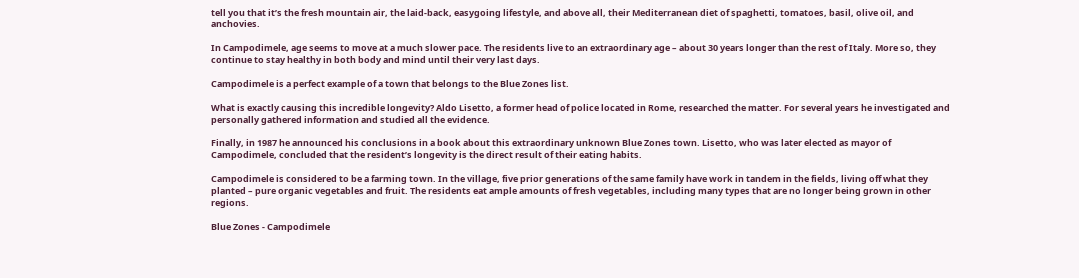tell you that it’s the fresh mountain air, the laid-back, easygoing lifestyle, and above all, their Mediterranean diet of spaghetti, tomatoes, basil, olive oil, and anchovies.

In Campodimele, age seems to move at a much slower pace. The residents live to an extraordinary age – about 30 years longer than the rest of Italy. More so, they continue to stay healthy in both body and mind until their very last days.

Campodimele is a perfect example of a town that belongs to the Blue Zones list.

What is exactly causing this incredible longevity? Aldo Lisetto, a former head of police located in Rome, researched the matter. For several years he investigated and personally gathered information and studied all the evidence.

Finally, in 1987 he announced his conclusions in a book about this extraordinary unknown Blue Zones town. Lisetto, who was later elected as mayor of Campodimele, concluded that the resident’s longevity is the direct result of their eating habits.

Campodimele is considered to be a farming town. In the village, five prior generations of the same family have work in tandem in the fields, living off what they planted – pure organic vegetables and fruit. The residents eat ample amounts of fresh vegetables, including many types that are no longer being grown in other regions.

Blue Zones - Campodimele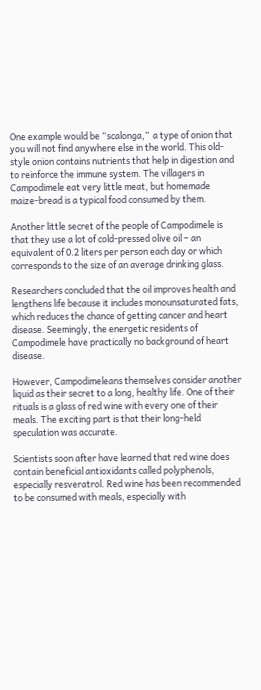One example would be “scalonga,”  a type of onion that you will not find anywhere else in the world. This old-style onion contains nutrients that help in digestion and to reinforce the immune system. The villagers in Campodimele eat very little meat, but homemade maize-bread is a typical food consumed by them.

Another little secret of the people of Campodimele is that they use a lot of cold-pressed olive oil – an equivalent of 0.2 liters per person each day or which corresponds to the size of an average drinking glass.

Researchers concluded that the oil improves health and lengthens life because it includes monounsaturated fats, which reduces the chance of getting cancer and heart disease. Seemingly, the energetic residents of Campodimele have practically no background of heart disease.

However, Campodimeleans themselves consider another liquid as their secret to a long, healthy life. One of their rituals is a glass of red wine with every one of their meals. The exciting part is that their long-held speculation was accurate.

Scientists soon after have learned that red wine does contain beneficial antioxidants called polyphenols, especially resveratrol. Red wine has been recommended to be consumed with meals, especially with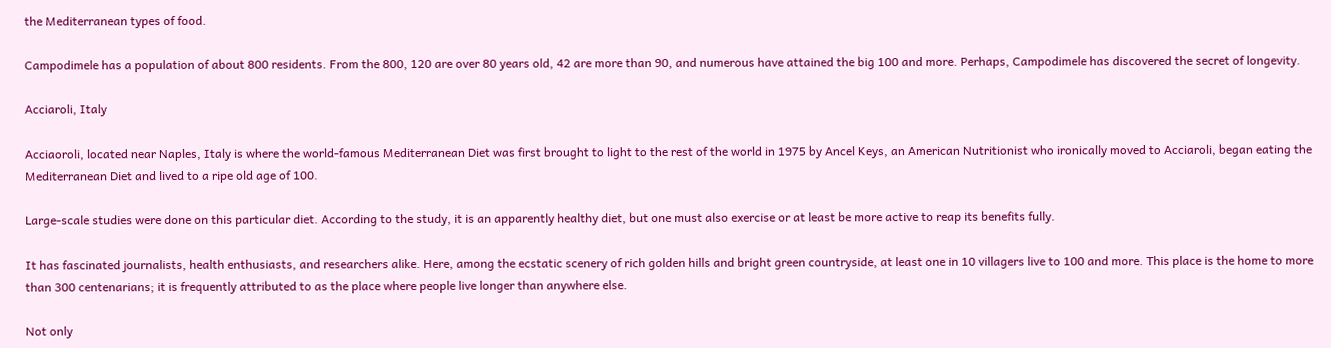the Mediterranean types of food.

Campodimele has a population of about 800 residents. From the 800, 120 are over 80 years old, 42 are more than 90, and numerous have attained the big 100 and more. Perhaps, Campodimele has discovered the secret of longevity.

Acciaroli, Italy

Acciaoroli, located near Naples, Italy is where the world-famous Mediterranean Diet was first brought to light to the rest of the world in 1975 by Ancel Keys, an American Nutritionist who ironically moved to Acciaroli, began eating the Mediterranean Diet and lived to a ripe old age of 100.

Large-scale studies were done on this particular diet. According to the study, it is an apparently healthy diet, but one must also exercise or at least be more active to reap its benefits fully.

It has fascinated journalists, health enthusiasts, and researchers alike. Here, among the ecstatic scenery of rich golden hills and bright green countryside, at least one in 10 villagers live to 100 and more. This place is the home to more than 300 centenarians; it is frequently attributed to as the place where people live longer than anywhere else.

Not only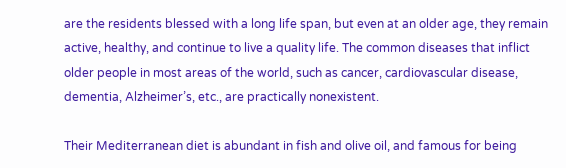are the residents blessed with a long life span, but even at an older age, they remain active, healthy, and continue to live a quality life. The common diseases that inflict older people in most areas of the world, such as cancer, cardiovascular disease, dementia, Alzheimer’s, etc., are practically nonexistent.

Their Mediterranean diet is abundant in fish and olive oil, and famous for being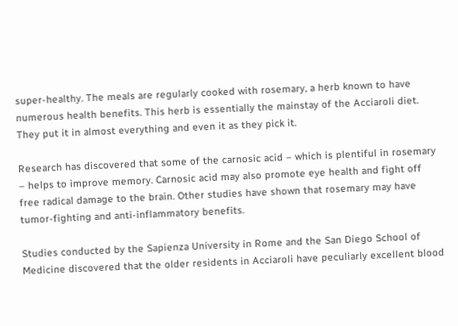super-healthy. The meals are regularly cooked with rosemary, a herb known to have numerous health benefits. This herb is essentially the mainstay of the Acciaroli diet. They put it in almost everything and even it as they pick it.

Research has discovered that some of the carnosic acid – which is plentiful in rosemary – helps to improve memory. Carnosic acid may also promote eye health and fight off free radical damage to the brain. Other studies have shown that rosemary may have tumor-fighting and anti-inflammatory benefits.

Studies conducted by the Sapienza University in Rome and the San Diego School of Medicine discovered that the older residents in Acciaroli have peculiarly excellent blood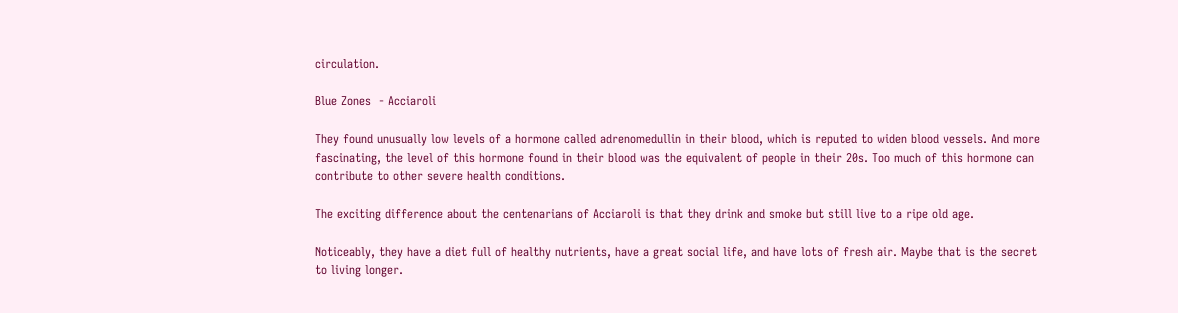circulation.

Blue Zones  - Acciaroli

They found unusually low levels of a hormone called adrenomedullin in their blood, which is reputed to widen blood vessels. And more fascinating, the level of this hormone found in their blood was the equivalent of people in their 20s. Too much of this hormone can contribute to other severe health conditions.

The exciting difference about the centenarians of Acciaroli is that they drink and smoke but still live to a ripe old age.

Noticeably, they have a diet full of healthy nutrients, have a great social life, and have lots of fresh air. Maybe that is the secret to living longer.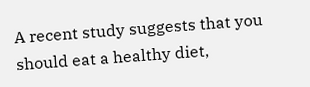A recent study suggests that you should eat a healthy diet,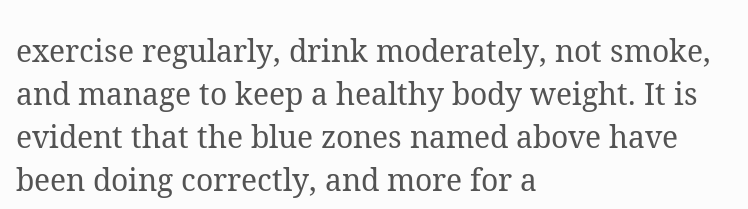exercise regularly, drink moderately, not smoke, and manage to keep a healthy body weight. It is evident that the blue zones named above have been doing correctly, and more for a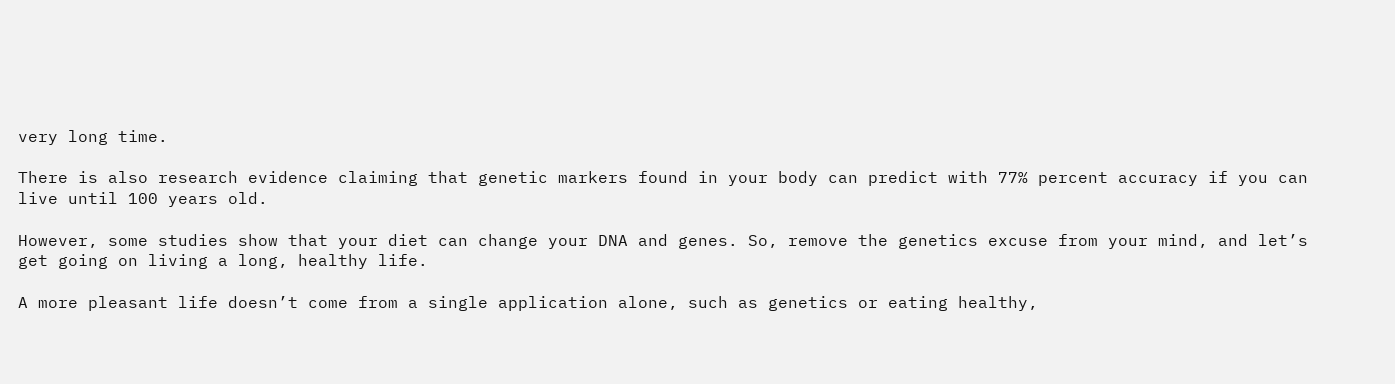very long time.

There is also research evidence claiming that genetic markers found in your body can predict with 77% percent accuracy if you can live until 100 years old.

However, some studies show that your diet can change your DNA and genes. So, remove the genetics excuse from your mind, and let’s get going on living a long, healthy life.

A more pleasant life doesn’t come from a single application alone, such as genetics or eating healthy,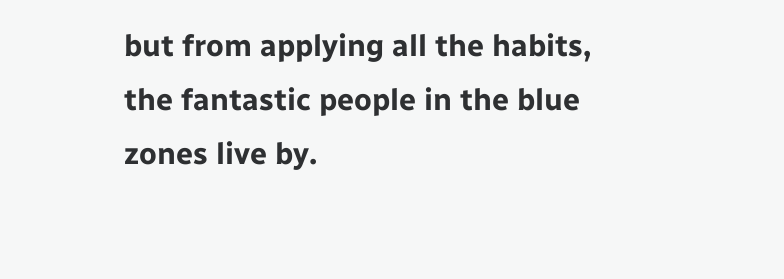but from applying all the habits, the fantastic people in the blue zones live by.